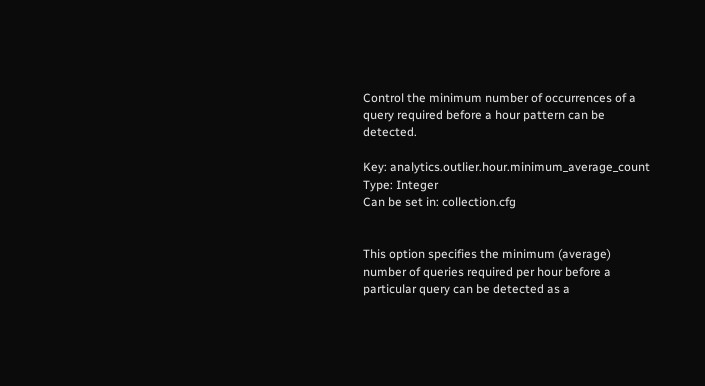Control the minimum number of occurrences of a query required before a hour pattern can be detected.

Key: analytics.outlier.hour.minimum_average_count
Type: Integer
Can be set in: collection.cfg


This option specifies the minimum (average) number of queries required per hour before a particular query can be detected as a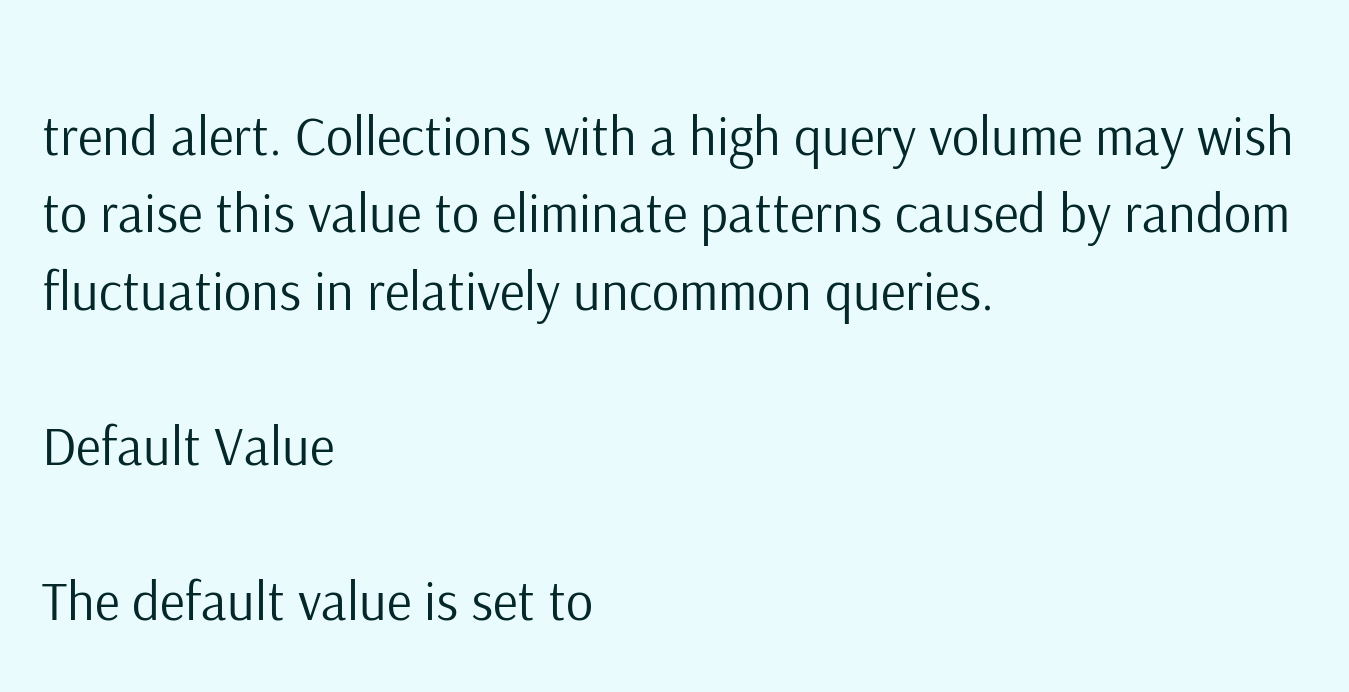trend alert. Collections with a high query volume may wish to raise this value to eliminate patterns caused by random fluctuations in relatively uncommon queries.

Default Value

The default value is set to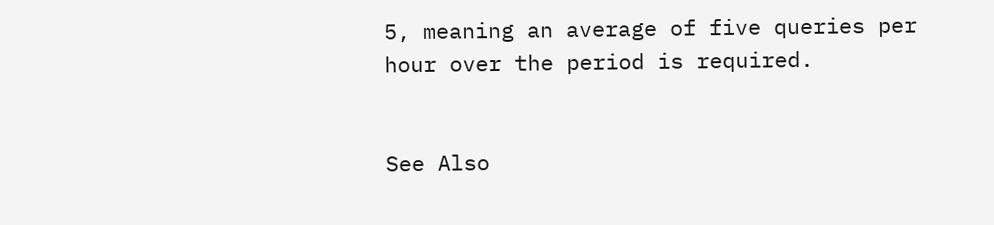5, meaning an average of five queries per hour over the period is required.


See Also